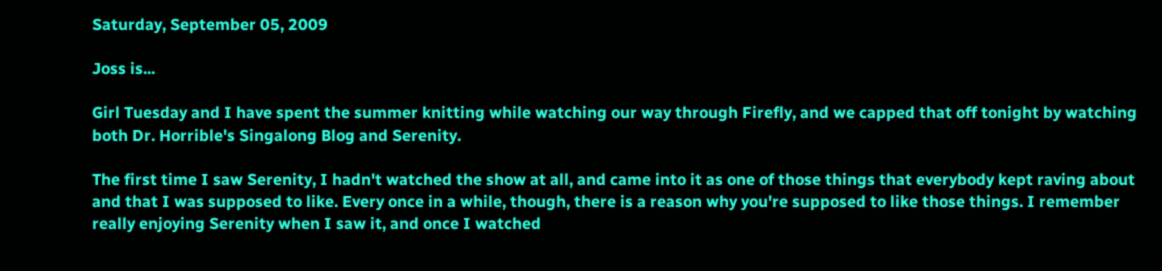Saturday, September 05, 2009

Joss is...

Girl Tuesday and I have spent the summer knitting while watching our way through Firefly, and we capped that off tonight by watching both Dr. Horrible's Singalong Blog and Serenity.

The first time I saw Serenity, I hadn't watched the show at all, and came into it as one of those things that everybody kept raving about and that I was supposed to like. Every once in a while, though, there is a reason why you're supposed to like those things. I remember really enjoying Serenity when I saw it, and once I watched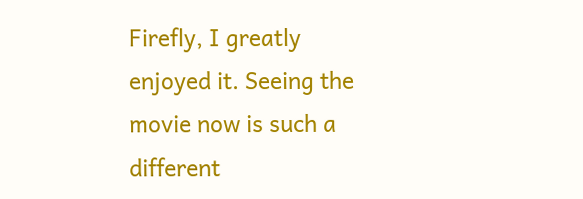Firefly, I greatly enjoyed it. Seeing the movie now is such a different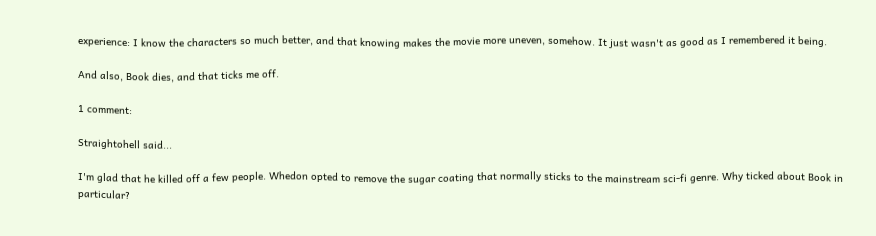experience: I know the characters so much better, and that knowing makes the movie more uneven, somehow. It just wasn't as good as I remembered it being.

And also, Book dies, and that ticks me off.

1 comment:

Straightohell said...

I'm glad that he killed off a few people. Whedon opted to remove the sugar coating that normally sticks to the mainstream sci-fi genre. Why ticked about Book in particular?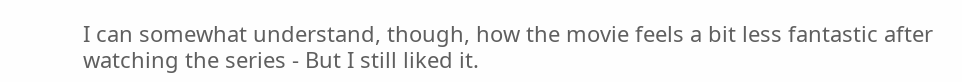I can somewhat understand, though, how the movie feels a bit less fantastic after watching the series - But I still liked it.